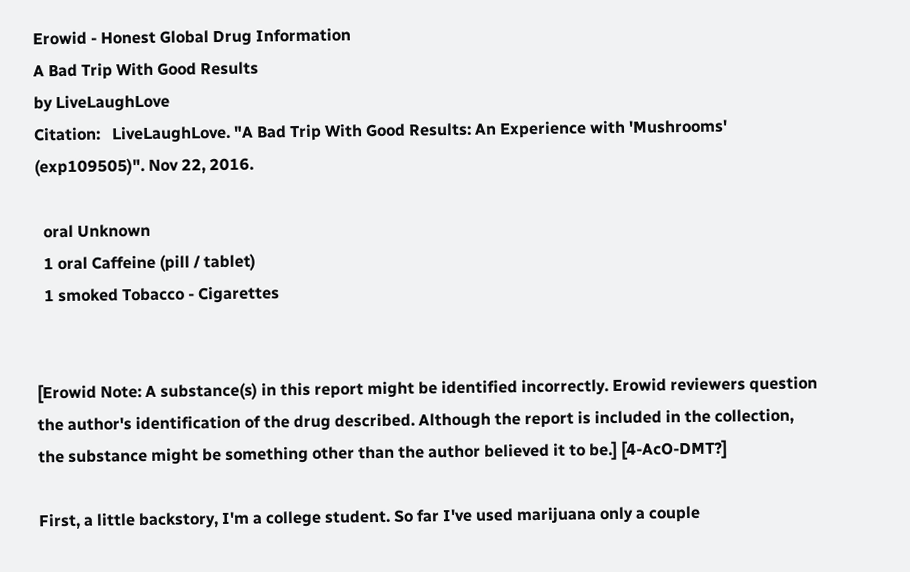Erowid - Honest Global Drug Information
A Bad Trip With Good Results
by LiveLaughLove
Citation:   LiveLaughLove. "A Bad Trip With Good Results: An Experience with 'Mushrooms' (exp109505)". Nov 22, 2016.

  oral Unknown
  1 oral Caffeine (pill / tablet)
  1 smoked Tobacco - Cigarettes


[Erowid Note: A substance(s) in this report might be identified incorrectly. Erowid reviewers question the author's identification of the drug described. Although the report is included in the collection, the substance might be something other than the author believed it to be.] [4-AcO-DMT?]

First, a little backstory, I'm a college student. So far I've used marijuana only a couple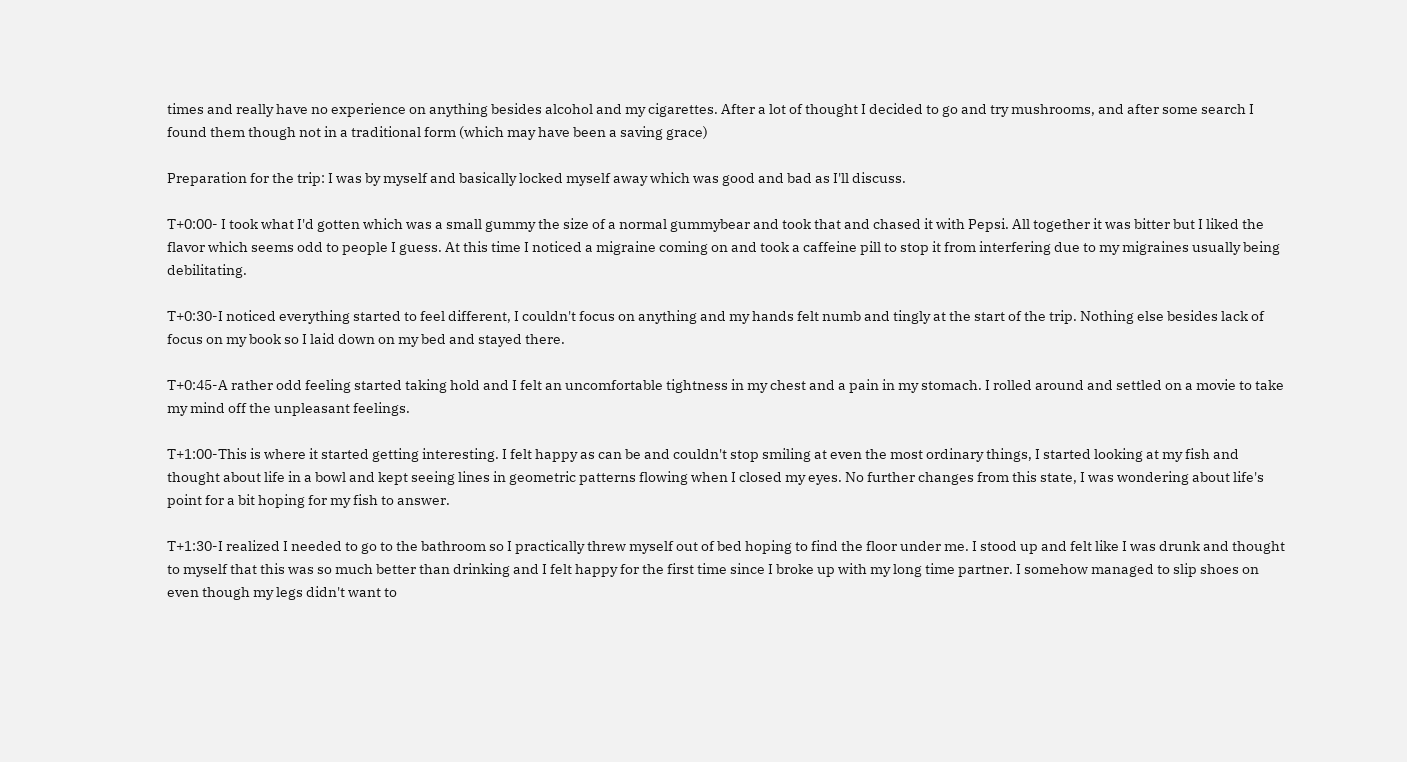times and really have no experience on anything besides alcohol and my cigarettes. After a lot of thought I decided to go and try mushrooms, and after some search I found them though not in a traditional form (which may have been a saving grace)

Preparation for the trip: I was by myself and basically locked myself away which was good and bad as I'll discuss.

T+0:00- I took what I'd gotten which was a small gummy the size of a normal gummybear and took that and chased it with Pepsi. All together it was bitter but I liked the flavor which seems odd to people I guess. At this time I noticed a migraine coming on and took a caffeine pill to stop it from interfering due to my migraines usually being debilitating.

T+0:30-I noticed everything started to feel different, I couldn't focus on anything and my hands felt numb and tingly at the start of the trip. Nothing else besides lack of focus on my book so I laid down on my bed and stayed there.

T+0:45-A rather odd feeling started taking hold and I felt an uncomfortable tightness in my chest and a pain in my stomach. I rolled around and settled on a movie to take my mind off the unpleasant feelings.

T+1:00-This is where it started getting interesting. I felt happy as can be and couldn't stop smiling at even the most ordinary things, I started looking at my fish and thought about life in a bowl and kept seeing lines in geometric patterns flowing when I closed my eyes. No further changes from this state, I was wondering about life's point for a bit hoping for my fish to answer.

T+1:30-I realized I needed to go to the bathroom so I practically threw myself out of bed hoping to find the floor under me. I stood up and felt like I was drunk and thought to myself that this was so much better than drinking and I felt happy for the first time since I broke up with my long time partner. I somehow managed to slip shoes on even though my legs didn't want to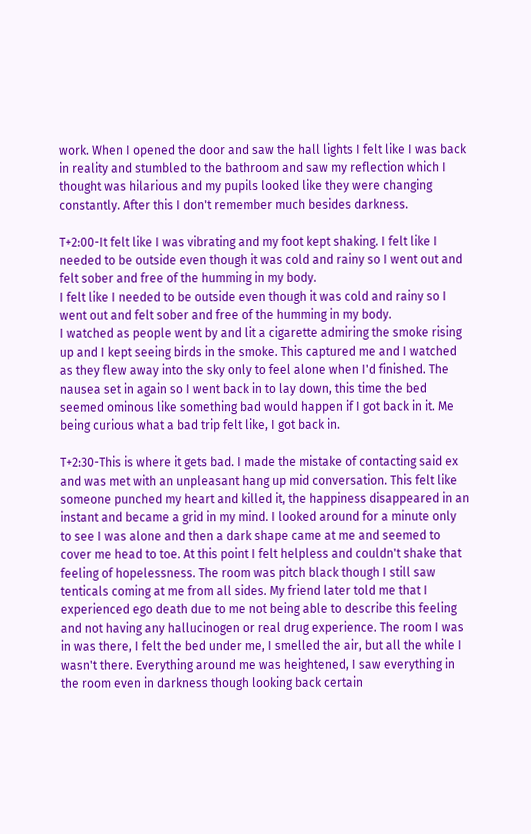work. When I opened the door and saw the hall lights I felt like I was back in reality and stumbled to the bathroom and saw my reflection which I thought was hilarious and my pupils looked like they were changing constantly. After this I don't remember much besides darkness.

T+2:00-It felt like I was vibrating and my foot kept shaking. I felt like I needed to be outside even though it was cold and rainy so I went out and felt sober and free of the humming in my body.
I felt like I needed to be outside even though it was cold and rainy so I went out and felt sober and free of the humming in my body.
I watched as people went by and lit a cigarette admiring the smoke rising up and I kept seeing birds in the smoke. This captured me and I watched as they flew away into the sky only to feel alone when I'd finished. The nausea set in again so I went back in to lay down, this time the bed seemed ominous like something bad would happen if I got back in it. Me being curious what a bad trip felt like, I got back in.

T+2:30-This is where it gets bad. I made the mistake of contacting said ex and was met with an unpleasant hang up mid conversation. This felt like someone punched my heart and killed it, the happiness disappeared in an instant and became a grid in my mind. I looked around for a minute only to see I was alone and then a dark shape came at me and seemed to cover me head to toe. At this point I felt helpless and couldn't shake that feeling of hopelessness. The room was pitch black though I still saw tenticals coming at me from all sides. My friend later told me that I experienced ego death due to me not being able to describe this feeling and not having any hallucinogen or real drug experience. The room I was in was there, I felt the bed under me, I smelled the air, but all the while I wasn't there. Everything around me was heightened, I saw everything in the room even in darkness though looking back certain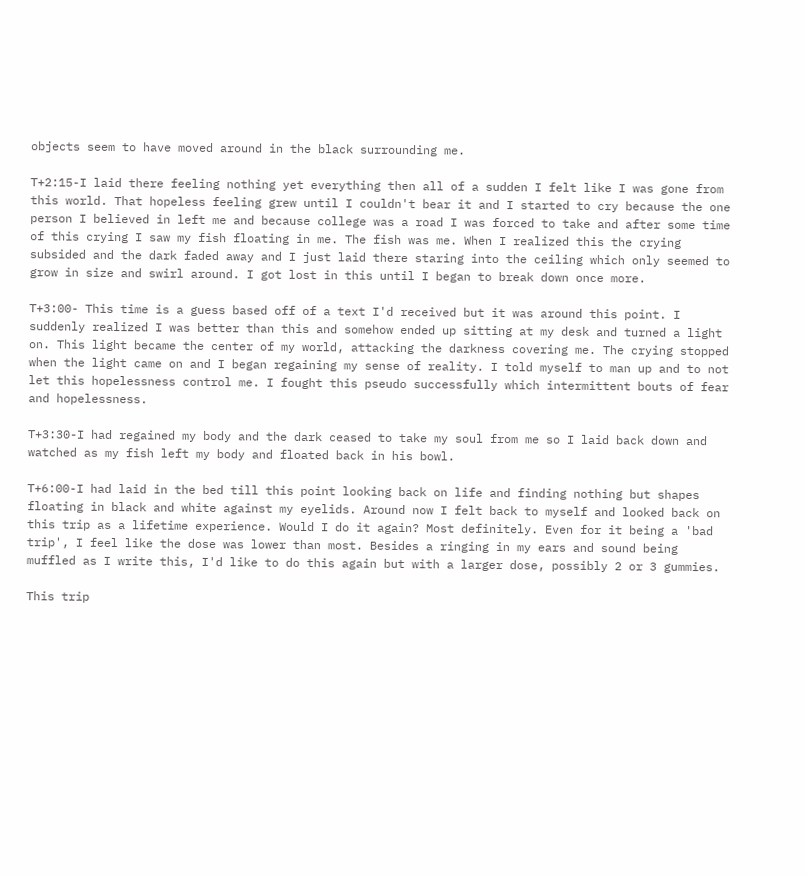objects seem to have moved around in the black surrounding me.

T+2:15-I laid there feeling nothing yet everything then all of a sudden I felt like I was gone from this world. That hopeless feeling grew until I couldn't bear it and I started to cry because the one person I believed in left me and because college was a road I was forced to take and after some time of this crying I saw my fish floating in me. The fish was me. When I realized this the crying subsided and the dark faded away and I just laid there staring into the ceiling which only seemed to grow in size and swirl around. I got lost in this until I began to break down once more.

T+3:00- This time is a guess based off of a text I'd received but it was around this point. I suddenly realized I was better than this and somehow ended up sitting at my desk and turned a light on. This light became the center of my world, attacking the darkness covering me. The crying stopped when the light came on and I began regaining my sense of reality. I told myself to man up and to not let this hopelessness control me. I fought this pseudo successfully which intermittent bouts of fear and hopelessness.

T+3:30-I had regained my body and the dark ceased to take my soul from me so I laid back down and watched as my fish left my body and floated back in his bowl.

T+6:00-I had laid in the bed till this point looking back on life and finding nothing but shapes floating in black and white against my eyelids. Around now I felt back to myself and looked back on this trip as a lifetime experience. Would I do it again? Most definitely. Even for it being a 'bad trip', I feel like the dose was lower than most. Besides a ringing in my ears and sound being muffled as I write this, I'd like to do this again but with a larger dose, possibly 2 or 3 gummies.

This trip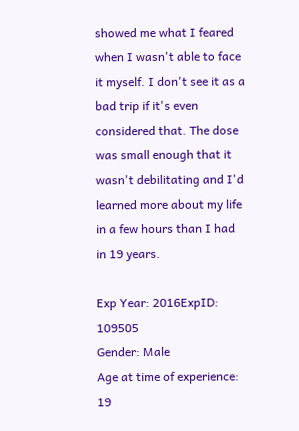showed me what I feared when I wasn't able to face it myself. I don't see it as a bad trip if it's even considered that. The dose was small enough that it wasn't debilitating and I'd learned more about my life in a few hours than I had in 19 years.

Exp Year: 2016ExpID: 109505
Gender: Male
Age at time of experience: 19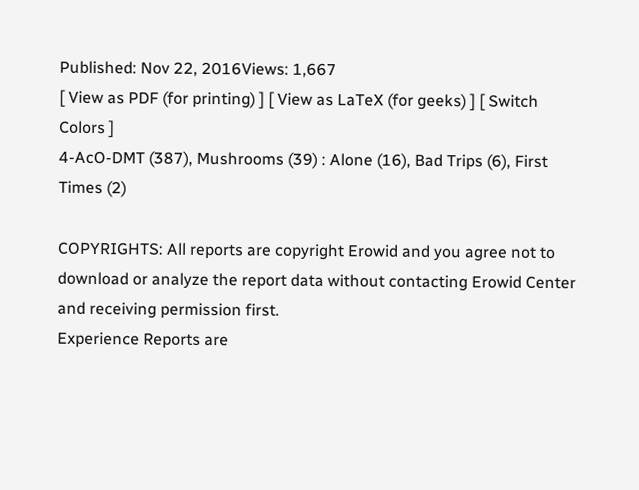Published: Nov 22, 2016Views: 1,667
[ View as PDF (for printing) ] [ View as LaTeX (for geeks) ] [ Switch Colors ]
4-AcO-DMT (387), Mushrooms (39) : Alone (16), Bad Trips (6), First Times (2)

COPYRIGHTS: All reports are copyright Erowid and you agree not to download or analyze the report data without contacting Erowid Center and receiving permission first.
Experience Reports are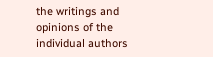the writings and opinions of the individual authors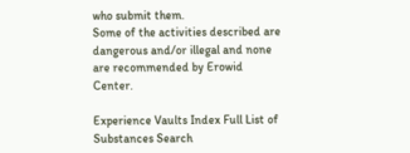who submit them.
Some of the activities described are dangerous and/or illegal and none are recommended by Erowid Center.

Experience Vaults Index Full List of Substances Search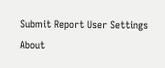Submit Report User Settings About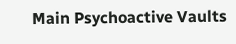Main Psychoactive Vaults